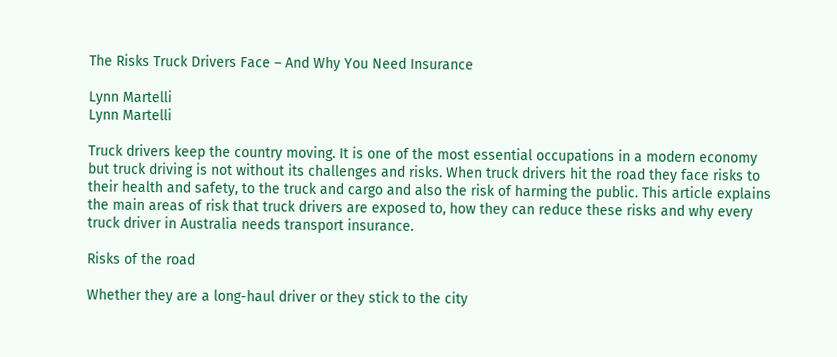The Risks Truck Drivers Face – And Why You Need Insurance

Lynn Martelli
Lynn Martelli

Truck drivers keep the country moving. It is one of the most essential occupations in a modern economy but truck driving is not without its challenges and risks. When truck drivers hit the road they face risks to their health and safety, to the truck and cargo and also the risk of harming the public. This article explains the main areas of risk that truck drivers are exposed to, how they can reduce these risks and why every truck driver in Australia needs transport insurance.

Risks of the road

Whether they are a long-haul driver or they stick to the city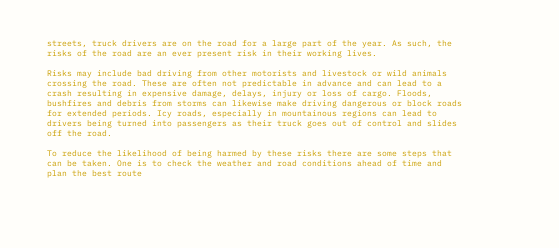streets, truck drivers are on the road for a large part of the year. As such, the risks of the road are an ever present risk in their working lives.

Risks may include bad driving from other motorists and livestock or wild animals crossing the road. These are often not predictable in advance and can lead to a crash resulting in expensive damage, delays, injury or loss of cargo. Floods, bushfires and debris from storms can likewise make driving dangerous or block roads for extended periods. Icy roads, especially in mountainous regions can lead to drivers being turned into passengers as their truck goes out of control and slides off the road.

To reduce the likelihood of being harmed by these risks there are some steps that can be taken. One is to check the weather and road conditions ahead of time and plan the best route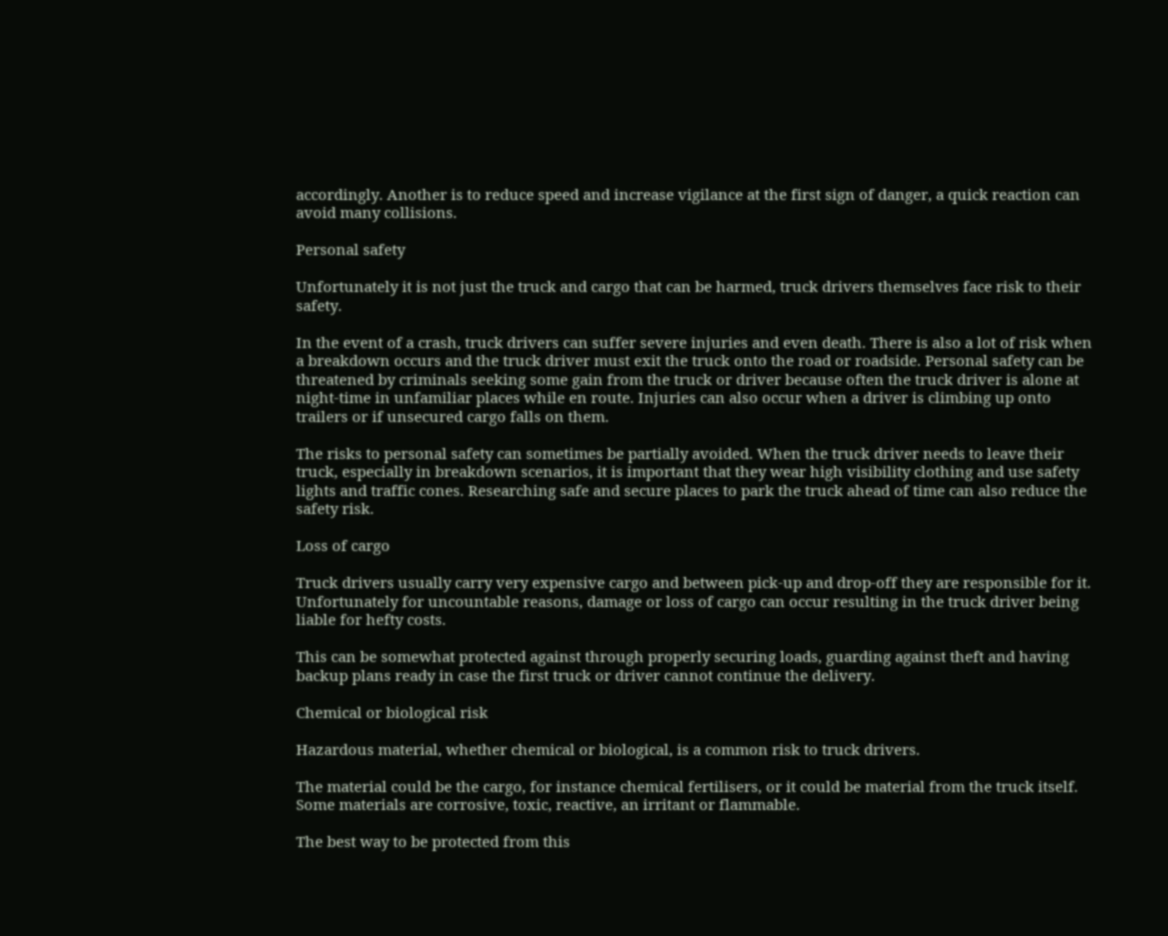accordingly. Another is to reduce speed and increase vigilance at the first sign of danger, a quick reaction can avoid many collisions.

Personal safety

Unfortunately it is not just the truck and cargo that can be harmed, truck drivers themselves face risk to their safety.

In the event of a crash, truck drivers can suffer severe injuries and even death. There is also a lot of risk when a breakdown occurs and the truck driver must exit the truck onto the road or roadside. Personal safety can be threatened by criminals seeking some gain from the truck or driver because often the truck driver is alone at night-time in unfamiliar places while en route. Injuries can also occur when a driver is climbing up onto trailers or if unsecured cargo falls on them.

The risks to personal safety can sometimes be partially avoided. When the truck driver needs to leave their truck, especially in breakdown scenarios, it is important that they wear high visibility clothing and use safety lights and traffic cones. Researching safe and secure places to park the truck ahead of time can also reduce the safety risk.

Loss of cargo

Truck drivers usually carry very expensive cargo and between pick-up and drop-off they are responsible for it. Unfortunately for uncountable reasons, damage or loss of cargo can occur resulting in the truck driver being liable for hefty costs.

This can be somewhat protected against through properly securing loads, guarding against theft and having backup plans ready in case the first truck or driver cannot continue the delivery.

Chemical or biological risk

Hazardous material, whether chemical or biological, is a common risk to truck drivers.

The material could be the cargo, for instance chemical fertilisers, or it could be material from the truck itself. Some materials are corrosive, toxic, reactive, an irritant or flammable.

The best way to be protected from this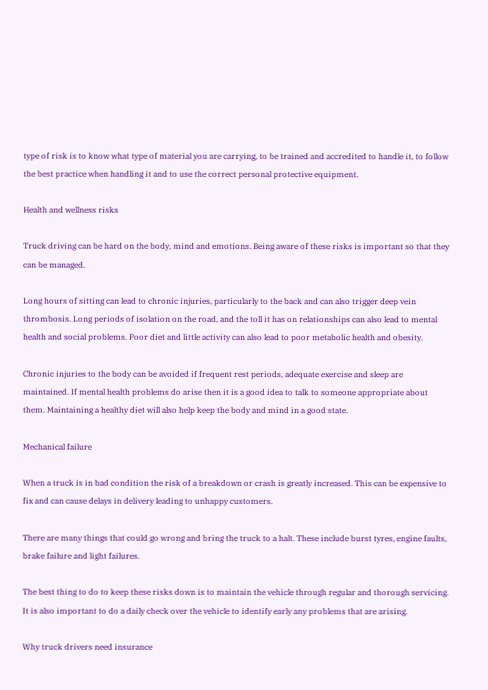type of risk is to know what type of material you are carrying, to be trained and accredited to handle it, to follow the best practice when handling it and to use the correct personal protective equipment.

Health and wellness risks

Truck driving can be hard on the body, mind and emotions. Being aware of these risks is important so that they can be managed.

Long hours of sitting can lead to chronic injuries, particularly to the back and can also trigger deep vein thrombosis. Long periods of isolation on the road, and the toll it has on relationships can also lead to mental health and social problems. Poor diet and little activity can also lead to poor metabolic health and obesity.

Chronic injuries to the body can be avoided if frequent rest periods, adequate exercise and sleep are maintained. If mental health problems do arise then it is a good idea to talk to someone appropriate about them. Maintaining a healthy diet will also help keep the body and mind in a good state.

Mechanical failure

When a truck is in bad condition the risk of a breakdown or crash is greatly increased. This can be expensive to fix and can cause delays in delivery leading to unhappy customers.

There are many things that could go wrong and bring the truck to a halt. These include burst tyres, engine faults, brake failure and light failures.

The best thing to do to keep these risks down is to maintain the vehicle through regular and thorough servicing. It is also important to do a daily check over the vehicle to identify early any problems that are arising.

Why truck drivers need insurance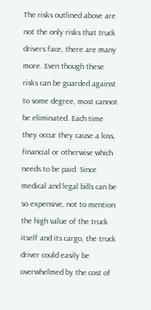The risks outlined above are not the only risks that truck drivers face, there are many more. Even though these risks can be guarded against to some degree, most cannot be eliminated. Each time they occur they cause a loss, financial or otherwise which needs to be paid. Since medical and legal bills can be so expensive, not to mention the high value of the truck itself and its cargo, the truck driver could easily be overwhelmed by the cost of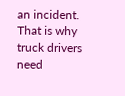an incident. That is why truck drivers need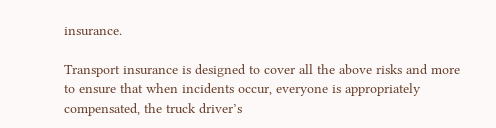insurance.

Transport insurance is designed to cover all the above risks and more to ensure that when incidents occur, everyone is appropriately compensated, the truck driver’s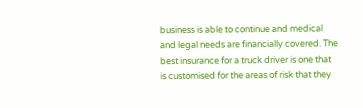business is able to continue and medical and legal needs are financially covered. The best insurance for a truck driver is one that is customised for the areas of risk that they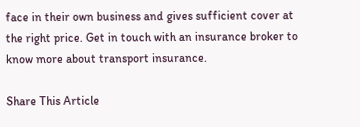face in their own business and gives sufficient cover at the right price. Get in touch with an insurance broker to know more about transport insurance.

Share This Article